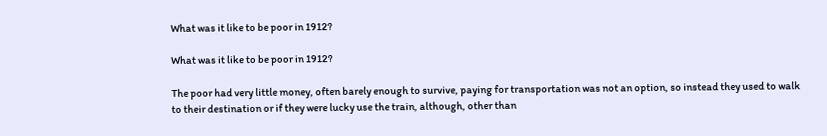What was it like to be poor in 1912?

What was it like to be poor in 1912?

The poor had very little money, often barely enough to survive, paying for transportation was not an option, so instead they used to walk to their destination or if they were lucky use the train, although, other than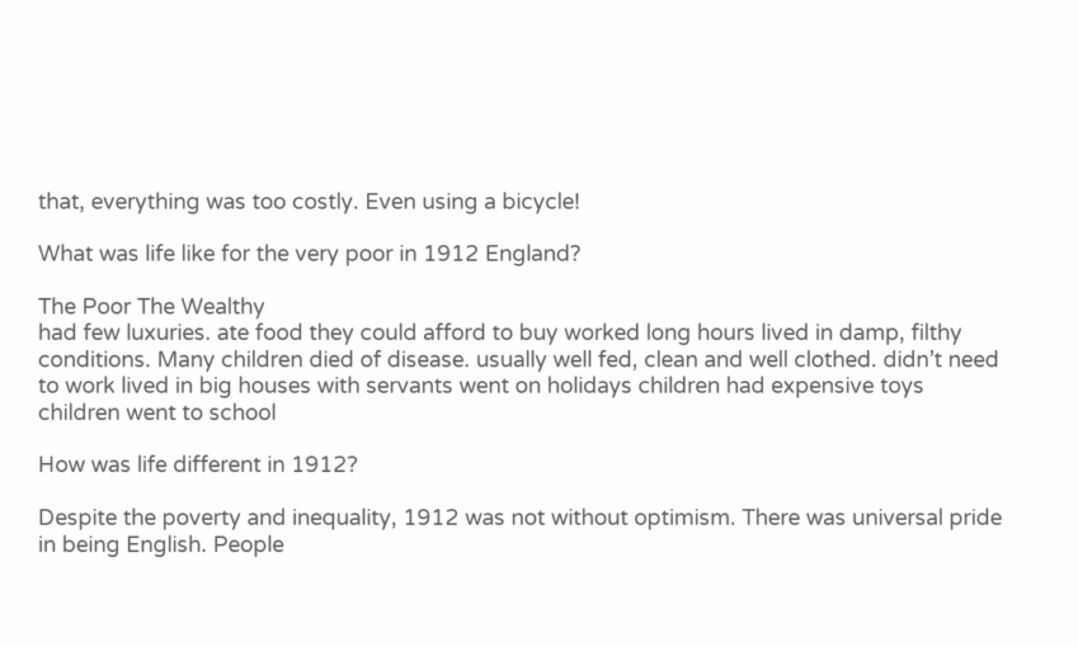that, everything was too costly. Even using a bicycle!

What was life like for the very poor in 1912 England?

The Poor The Wealthy
had few luxuries. ate food they could afford to buy worked long hours lived in damp, filthy conditions. Many children died of disease. usually well fed, clean and well clothed. didn’t need to work lived in big houses with servants went on holidays children had expensive toys children went to school

How was life different in 1912?

Despite the poverty and inequality, 1912 was not without optimism. There was universal pride in being English. People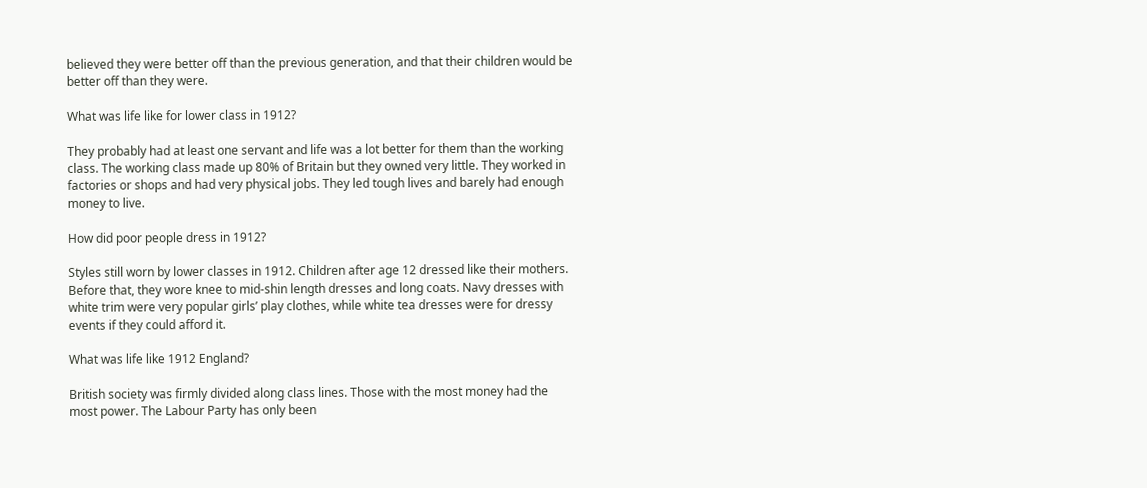believed they were better off than the previous generation, and that their children would be better off than they were.

What was life like for lower class in 1912?

They probably had at least one servant and life was a lot better for them than the working class. The working class made up 80% of Britain but they owned very little. They worked in factories or shops and had very physical jobs. They led tough lives and barely had enough money to live.

How did poor people dress in 1912?

Styles still worn by lower classes in 1912. Children after age 12 dressed like their mothers. Before that, they wore knee to mid-shin length dresses and long coats. Navy dresses with white trim were very popular girls’ play clothes, while white tea dresses were for dressy events if they could afford it.

What was life like 1912 England?

British society was firmly divided along class lines. Those with the most money had the most power. The Labour Party has only been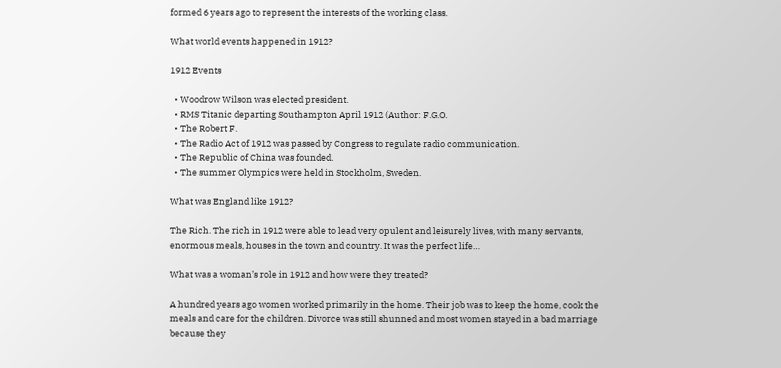formed 6 years ago to represent the interests of the working class.

What world events happened in 1912?

1912 Events

  • Woodrow Wilson was elected president.
  • RMS Titanic departing Southampton April 1912 (Author: F.G.O.
  • The Robert F.
  • The Radio Act of 1912 was passed by Congress to regulate radio communication.
  • The Republic of China was founded.
  • The summer Olympics were held in Stockholm, Sweden.

What was England like 1912?

The Rich. The rich in 1912 were able to lead very opulent and leisurely lives, with many servants, enormous meals, houses in the town and country. It was the perfect life…

What was a woman’s role in 1912 and how were they treated?

A hundred years ago women worked primarily in the home. Their job was to keep the home, cook the meals and care for the children. Divorce was still shunned and most women stayed in a bad marriage because they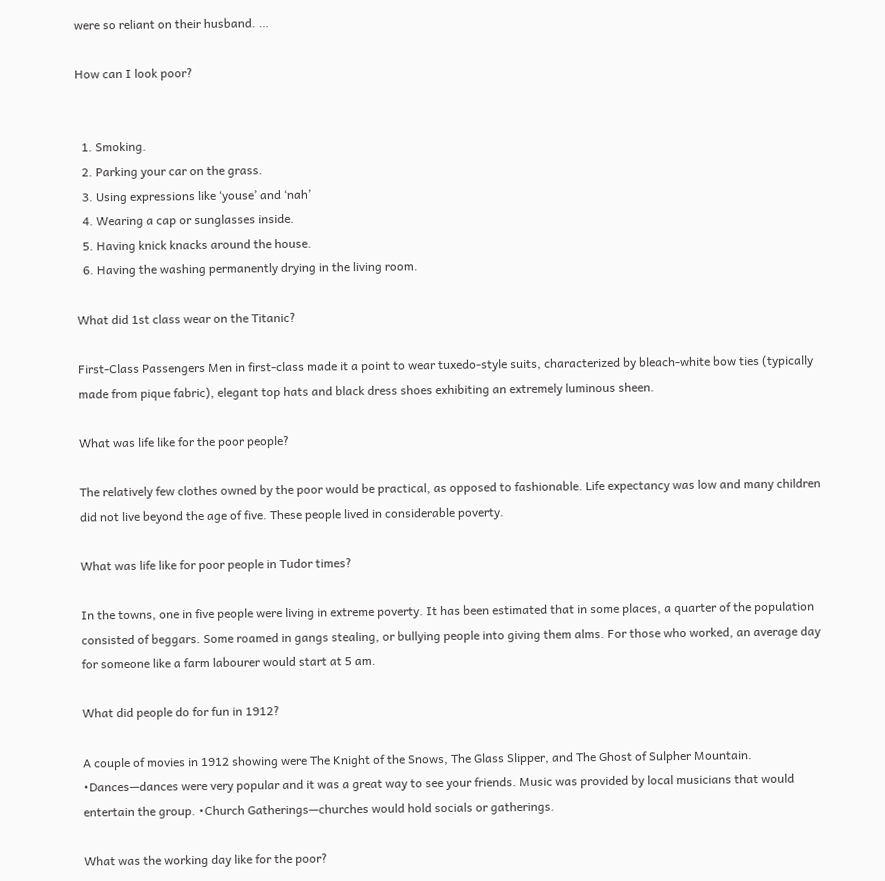were so reliant on their husband. …

How can I look poor?


  1. Smoking.
  2. Parking your car on the grass.
  3. Using expressions like ‘youse’ and ‘nah’
  4. Wearing a cap or sunglasses inside.
  5. Having knick knacks around the house.
  6. Having the washing permanently drying in the living room.

What did 1st class wear on the Titanic?

First-Class Passengers Men in first-class made it a point to wear tuxedo-style suits, characterized by bleach-white bow ties (typically made from pique fabric), elegant top hats and black dress shoes exhibiting an extremely luminous sheen.

What was life like for the poor people?

The relatively few clothes owned by the poor would be practical, as opposed to fashionable. Life expectancy was low and many children did not live beyond the age of five. These people lived in considerable poverty.

What was life like for poor people in Tudor times?

In the towns, one in five people were living in extreme poverty. It has been estimated that in some places, a quarter of the population consisted of beggars. Some roamed in gangs stealing, or bullying people into giving them alms. For those who worked, an average day for someone like a farm labourer would start at 5 am.

What did people do for fun in 1912?

A couple of movies in 1912 showing were The Knight of the Snows, The Glass Slipper, and The Ghost of Sulpher Mountain. •Dances—dances were very popular and it was a great way to see your friends. Music was provided by local musicians that would entertain the group. •Church Gatherings—churches would hold socials or gatherings.

What was the working day like for the poor?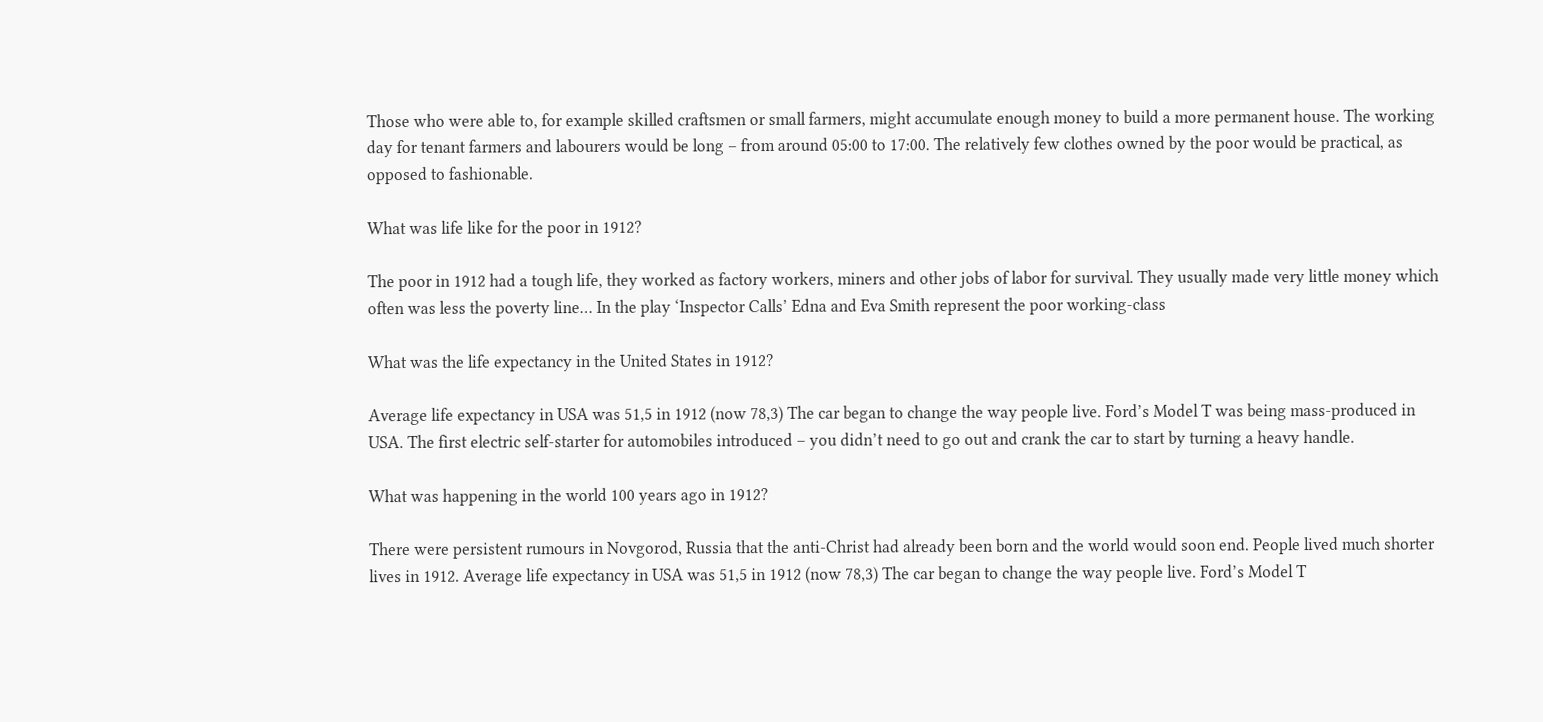Those who were able to, for example skilled craftsmen or small farmers, might accumulate enough money to build a more permanent house. The working day for tenant farmers and labourers would be long – from around 05:00 to 17:00. The relatively few clothes owned by the poor would be practical, as opposed to fashionable.

What was life like for the poor in 1912?

The poor in 1912 had a tough life, they worked as factory workers, miners and other jobs of labor for survival. They usually made very little money which often was less the poverty line… In the play ‘Inspector Calls’ Edna and Eva Smith represent the poor working-class

What was the life expectancy in the United States in 1912?

Average life expectancy in USA was 51,5 in 1912 (now 78,3) The car began to change the way people live. Ford’s Model T was being mass-produced in USA. The first electric self-starter for automobiles introduced – you didn’t need to go out and crank the car to start by turning a heavy handle.

What was happening in the world 100 years ago in 1912?

There were persistent rumours in Novgorod, Russia that the anti-Christ had already been born and the world would soon end. People lived much shorter lives in 1912. Average life expectancy in USA was 51,5 in 1912 (now 78,3) The car began to change the way people live. Ford’s Model T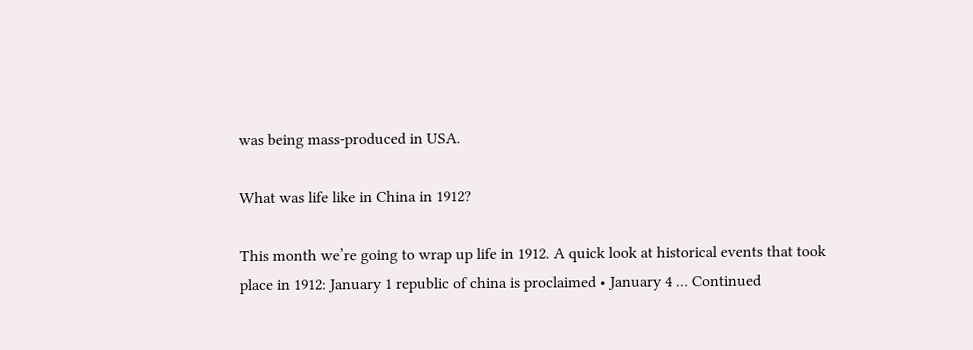was being mass-produced in USA.

What was life like in China in 1912?

This month we’re going to wrap up life in 1912. A quick look at historical events that took place in 1912: January 1 republic of china is proclaimed • January 4 … Continued